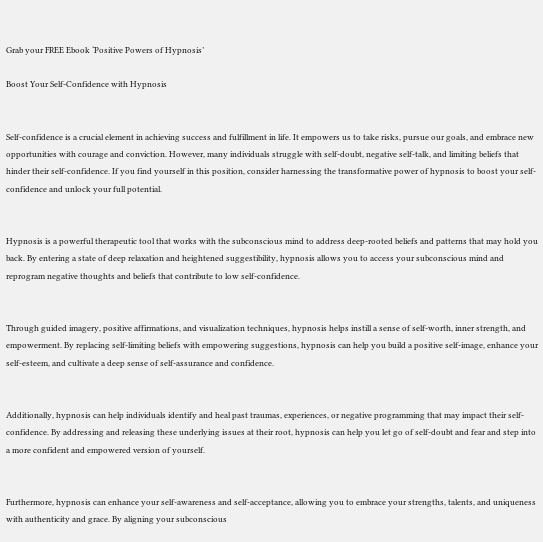Grab your FREE Ebook ‘Positive Powers of Hypnosis’

Boost Your Self-Confidence with Hypnosis


Self-confidence is a crucial element in achieving success and fulfillment in life. It empowers us to take risks, pursue our goals, and embrace new opportunities with courage and conviction. However, many individuals struggle with self-doubt, negative self-talk, and limiting beliefs that hinder their self-confidence. If you find yourself in this position, consider harnessing the transformative power of hypnosis to boost your self-confidence and unlock your full potential.


Hypnosis is a powerful therapeutic tool that works with the subconscious mind to address deep-rooted beliefs and patterns that may hold you back. By entering a state of deep relaxation and heightened suggestibility, hypnosis allows you to access your subconscious mind and reprogram negative thoughts and beliefs that contribute to low self-confidence.


Through guided imagery, positive affirmations, and visualization techniques, hypnosis helps instill a sense of self-worth, inner strength, and empowerment. By replacing self-limiting beliefs with empowering suggestions, hypnosis can help you build a positive self-image, enhance your self-esteem, and cultivate a deep sense of self-assurance and confidence.


Additionally, hypnosis can help individuals identify and heal past traumas, experiences, or negative programming that may impact their self-confidence. By addressing and releasing these underlying issues at their root, hypnosis can help you let go of self-doubt and fear and step into a more confident and empowered version of yourself.


Furthermore, hypnosis can enhance your self-awareness and self-acceptance, allowing you to embrace your strengths, talents, and uniqueness with authenticity and grace. By aligning your subconscious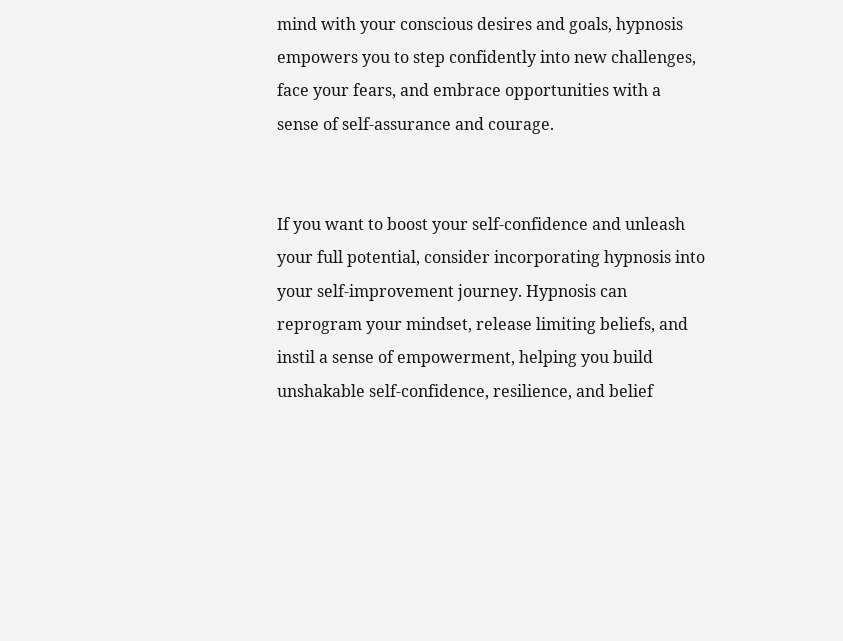mind with your conscious desires and goals, hypnosis empowers you to step confidently into new challenges, face your fears, and embrace opportunities with a sense of self-assurance and courage.


If you want to boost your self-confidence and unleash your full potential, consider incorporating hypnosis into your self-improvement journey. Hypnosis can reprogram your mindset, release limiting beliefs, and instil a sense of empowerment, helping you build unshakable self-confidence, resilience, and belief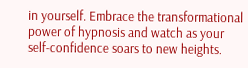in yourself. Embrace the transformational power of hypnosis and watch as your self-confidence soars to new heights.